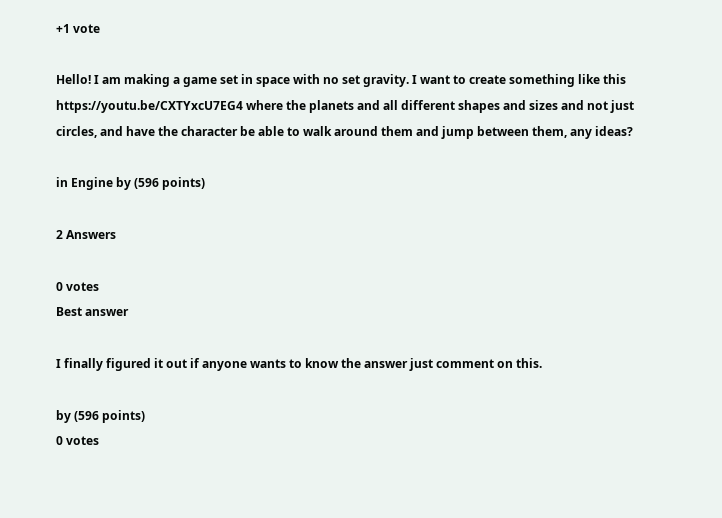+1 vote

Hello! I am making a game set in space with no set gravity. I want to create something like this https://youtu.be/CXTYxcU7EG4 where the planets and all different shapes and sizes and not just circles, and have the character be able to walk around them and jump between them, any ideas?

in Engine by (596 points)

2 Answers

0 votes
Best answer

I finally figured it out if anyone wants to know the answer just comment on this.

by (596 points)
0 votes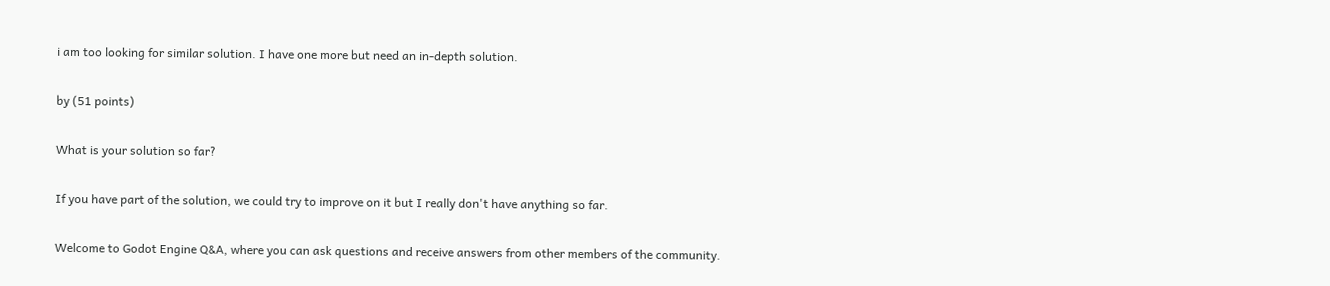i am too looking for similar solution. I have one more but need an in-depth solution.

by (51 points)

What is your solution so far?

If you have part of the solution, we could try to improve on it but I really don't have anything so far.

Welcome to Godot Engine Q&A, where you can ask questions and receive answers from other members of the community.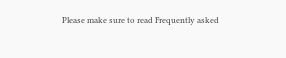Please make sure to read Frequently asked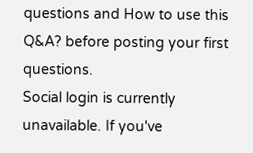questions and How to use this Q&A? before posting your first questions.
Social login is currently unavailable. If you've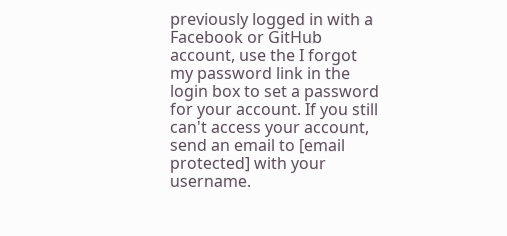previously logged in with a Facebook or GitHub account, use the I forgot my password link in the login box to set a password for your account. If you still can't access your account, send an email to [email protected] with your username.